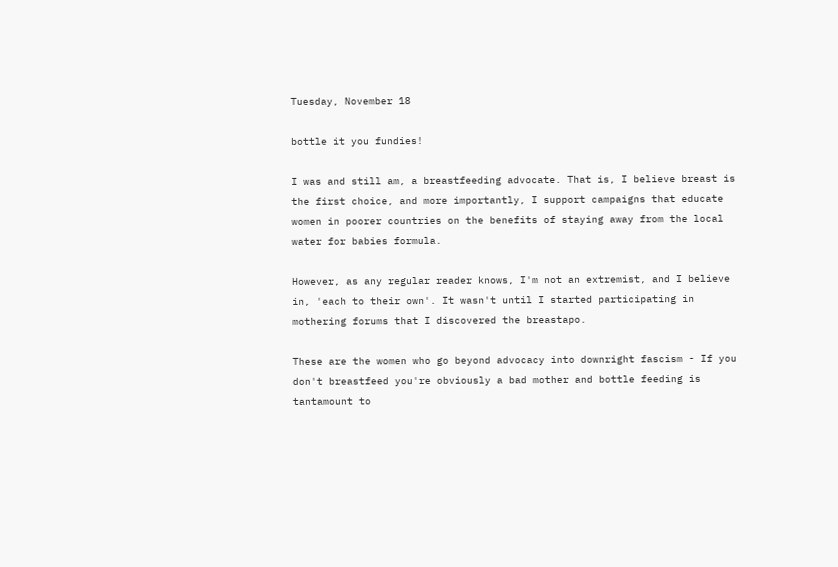Tuesday, November 18

bottle it you fundies!

I was and still am, a breastfeeding advocate. That is, I believe breast is the first choice, and more importantly, I support campaigns that educate women in poorer countries on the benefits of staying away from the local water for babies formula.

However, as any regular reader knows, I'm not an extremist, and I believe in, 'each to their own'. It wasn't until I started participating in mothering forums that I discovered the breastapo.

These are the women who go beyond advocacy into downright fascism - If you don't breastfeed you're obviously a bad mother and bottle feeding is tantamount to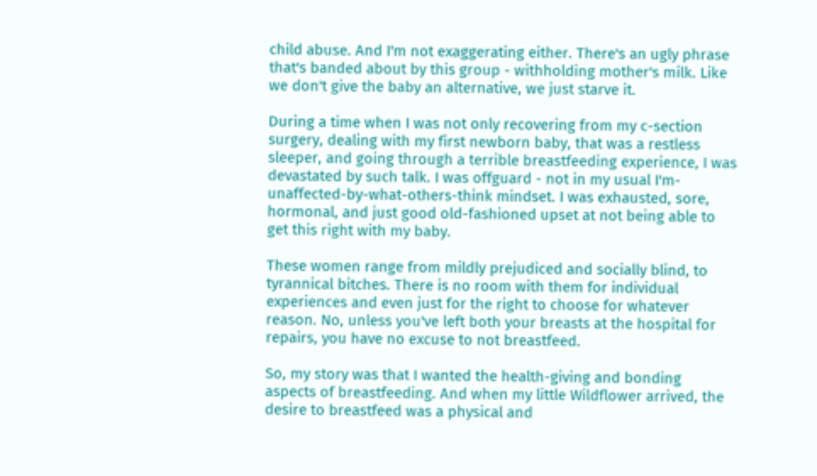child abuse. And I'm not exaggerating either. There's an ugly phrase that's banded about by this group - withholding mother's milk. Like we don't give the baby an alternative, we just starve it.

During a time when I was not only recovering from my c-section surgery, dealing with my first newborn baby, that was a restless sleeper, and going through a terrible breastfeeding experience, I was devastated by such talk. I was offguard - not in my usual I'm-unaffected-by-what-others-think mindset. I was exhausted, sore, hormonal, and just good old-fashioned upset at not being able to get this right with my baby.

These women range from mildly prejudiced and socially blind, to tyrannical bitches. There is no room with them for individual experiences and even just for the right to choose for whatever reason. No, unless you've left both your breasts at the hospital for repairs, you have no excuse to not breastfeed.

So, my story was that I wanted the health-giving and bonding aspects of breastfeeding. And when my little Wildflower arrived, the desire to breastfeed was a physical and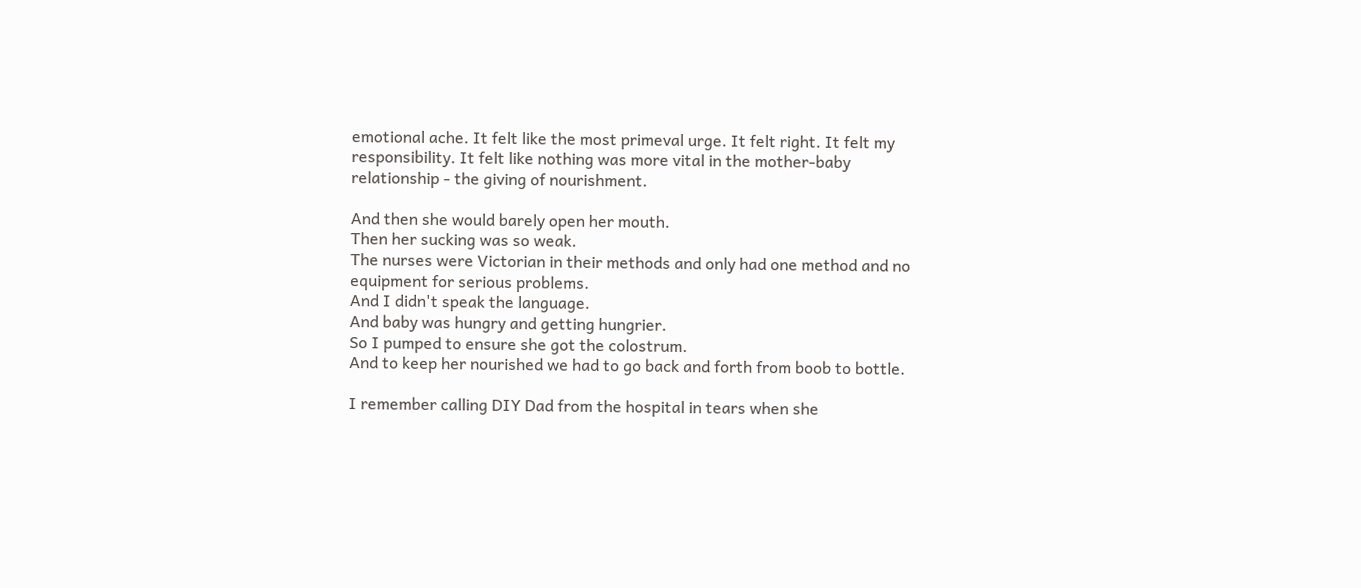emotional ache. It felt like the most primeval urge. It felt right. It felt my responsibility. It felt like nothing was more vital in the mother-baby relationship - the giving of nourishment.

And then she would barely open her mouth.
Then her sucking was so weak.
The nurses were Victorian in their methods and only had one method and no equipment for serious problems.
And I didn't speak the language.
And baby was hungry and getting hungrier.
So I pumped to ensure she got the colostrum.
And to keep her nourished we had to go back and forth from boob to bottle.

I remember calling DIY Dad from the hospital in tears when she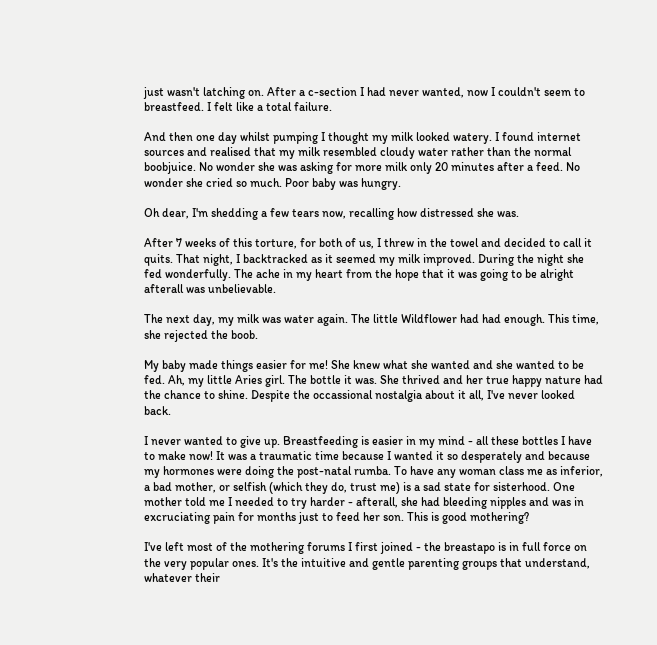just wasn't latching on. After a c-section I had never wanted, now I couldn't seem to breastfeed. I felt like a total failure.

And then one day whilst pumping I thought my milk looked watery. I found internet sources and realised that my milk resembled cloudy water rather than the normal boobjuice. No wonder she was asking for more milk only 20 minutes after a feed. No wonder she cried so much. Poor baby was hungry.

Oh dear, I'm shedding a few tears now, recalling how distressed she was.

After 7 weeks of this torture, for both of us, I threw in the towel and decided to call it quits. That night, I backtracked as it seemed my milk improved. During the night she fed wonderfully. The ache in my heart from the hope that it was going to be alright afterall was unbelievable.

The next day, my milk was water again. The little Wildflower had had enough. This time, she rejected the boob.

My baby made things easier for me! She knew what she wanted and she wanted to be fed. Ah, my little Aries girl. The bottle it was. She thrived and her true happy nature had the chance to shine. Despite the occassional nostalgia about it all, I've never looked back.

I never wanted to give up. Breastfeeding is easier in my mind - all these bottles I have to make now! It was a traumatic time because I wanted it so desperately and because my hormones were doing the post-natal rumba. To have any woman class me as inferior, a bad mother, or selfish (which they do, trust me) is a sad state for sisterhood. One mother told me I needed to try harder - afterall, she had bleeding nipples and was in excruciating pain for months just to feed her son. This is good mothering?

I've left most of the mothering forums I first joined - the breastapo is in full force on the very popular ones. It's the intuitive and gentle parenting groups that understand, whatever their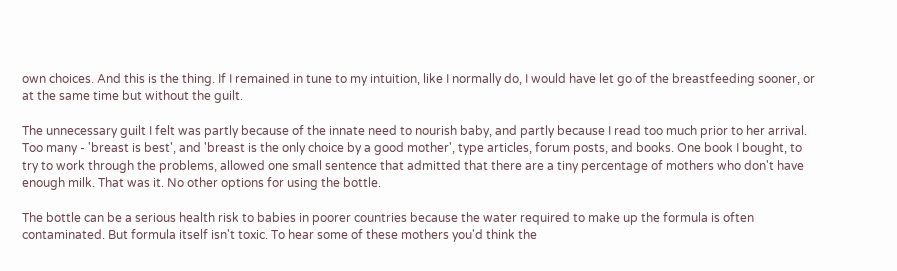own choices. And this is the thing. If I remained in tune to my intuition, like I normally do, I would have let go of the breastfeeding sooner, or at the same time but without the guilt.

The unnecessary guilt I felt was partly because of the innate need to nourish baby, and partly because I read too much prior to her arrival. Too many - 'breast is best', and 'breast is the only choice by a good mother', type articles, forum posts, and books. One book I bought, to try to work through the problems, allowed one small sentence that admitted that there are a tiny percentage of mothers who don't have enough milk. That was it. No other options for using the bottle.

The bottle can be a serious health risk to babies in poorer countries because the water required to make up the formula is often contaminated. But formula itself isn't toxic. To hear some of these mothers you'd think the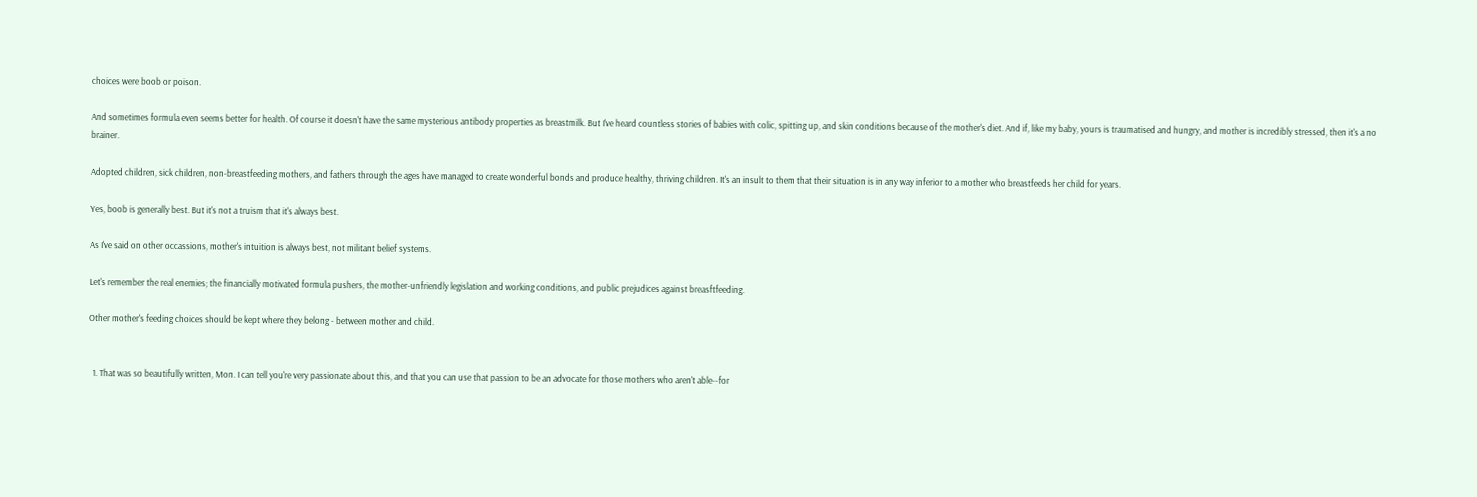choices were boob or poison.

And sometimes formula even seems better for health. Of course it doesn't have the same mysterious antibody properties as breastmilk. But I've heard countless stories of babies with colic, spitting up, and skin conditions because of the mother's diet. And if, like my baby, yours is traumatised and hungry, and mother is incredibly stressed, then it's a no brainer.

Adopted children, sick children, non-breastfeeding mothers, and fathers through the ages have managed to create wonderful bonds and produce healthy, thriving children. It's an insult to them that their situation is in any way inferior to a mother who breastfeeds her child for years.

Yes, boob is generally best. But it's not a truism that it's always best.

As I've said on other occassions, mother's intuition is always best, not militant belief systems.

Let's remember the real enemies; the financially motivated formula pushers, the mother-unfriendly legislation and working conditions, and public prejudices against breasftfeeding.

Other mother's feeding choices should be kept where they belong - between mother and child.


  1. That was so beautifully written, Mon. I can tell you're very passionate about this, and that you can use that passion to be an advocate for those mothers who aren't able--for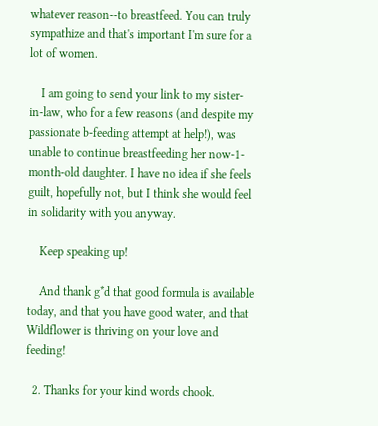whatever reason--to breastfeed. You can truly sympathize and that's important I'm sure for a lot of women.

    I am going to send your link to my sister-in-law, who for a few reasons (and despite my passionate b-feeding attempt at help!), was unable to continue breastfeeding her now-1-month-old daughter. I have no idea if she feels guilt, hopefully not, but I think she would feel in solidarity with you anyway.

    Keep speaking up!

    And thank g*d that good formula is available today, and that you have good water, and that Wildflower is thriving on your love and feeding!

  2. Thanks for your kind words chook.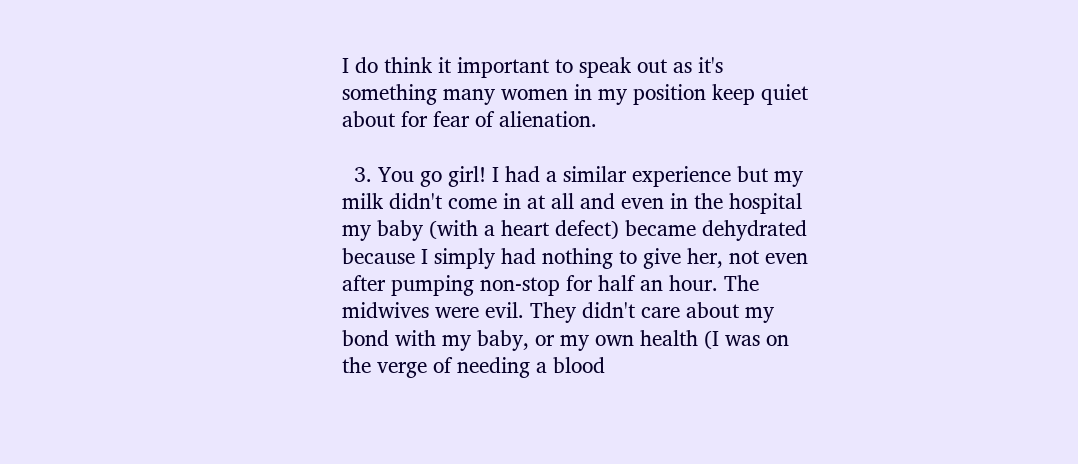I do think it important to speak out as it's something many women in my position keep quiet about for fear of alienation.

  3. You go girl! I had a similar experience but my milk didn't come in at all and even in the hospital my baby (with a heart defect) became dehydrated because I simply had nothing to give her, not even after pumping non-stop for half an hour. The midwives were evil. They didn't care about my bond with my baby, or my own health (I was on the verge of needing a blood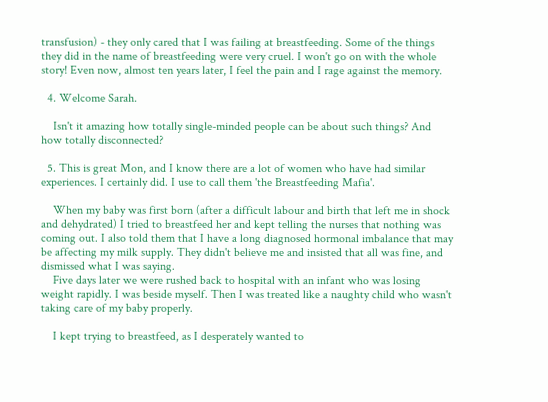transfusion) - they only cared that I was failing at breastfeeding. Some of the things they did in the name of breastfeeding were very cruel. I won't go on with the whole story! Even now, almost ten years later, I feel the pain and I rage against the memory.

  4. Welcome Sarah.

    Isn't it amazing how totally single-minded people can be about such things? And how totally disconnected?

  5. This is great Mon, and I know there are a lot of women who have had similar experiences. I certainly did. I use to call them 'the Breastfeeding Mafia'.

    When my baby was first born (after a difficult labour and birth that left me in shock and dehydrated) I tried to breastfeed her and kept telling the nurses that nothing was coming out. I also told them that I have a long diagnosed hormonal imbalance that may be affecting my milk supply. They didn't believe me and insisted that all was fine, and dismissed what I was saying.
    Five days later we were rushed back to hospital with an infant who was losing weight rapidly. I was beside myself. Then I was treated like a naughty child who wasn't taking care of my baby properly.

    I kept trying to breastfeed, as I desperately wanted to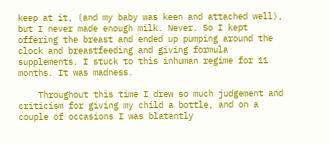keep at it, (and my baby was keen and attached well), but I never made enough milk. Never. So I kept offering the breast and ended up pumping around the clock and breastfeeding and giving formula supplements. I stuck to this inhuman regime for 11 months. It was madness.

    Throughout this time I drew so much judgement and criticism for giving my child a bottle, and on a couple of occasions I was blatantly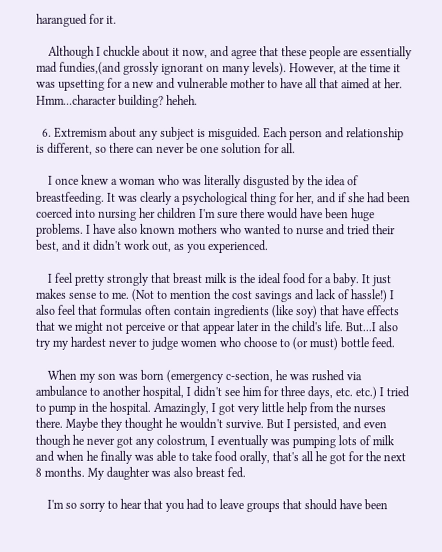harangued for it.

    Although I chuckle about it now, and agree that these people are essentially mad fundies,(and grossly ignorant on many levels). However, at the time it was upsetting for a new and vulnerable mother to have all that aimed at her. Hmm...character building? heheh.

  6. Extremism about any subject is misguided. Each person and relationship is different, so there can never be one solution for all.

    I once knew a woman who was literally disgusted by the idea of breastfeeding. It was clearly a psychological thing for her, and if she had been coerced into nursing her children I'm sure there would have been huge problems. I have also known mothers who wanted to nurse and tried their best, and it didn't work out, as you experienced.

    I feel pretty strongly that breast milk is the ideal food for a baby. It just makes sense to me. (Not to mention the cost savings and lack of hassle!) I also feel that formulas often contain ingredients (like soy) that have effects that we might not perceive or that appear later in the child's life. But...I also try my hardest never to judge women who choose to (or must) bottle feed.

    When my son was born (emergency c-section, he was rushed via ambulance to another hospital, I didn't see him for three days, etc. etc.) I tried to pump in the hospital. Amazingly, I got very little help from the nurses there. Maybe they thought he wouldn't survive. But I persisted, and even though he never got any colostrum, I eventually was pumping lots of milk and when he finally was able to take food orally, that's all he got for the next 8 months. My daughter was also breast fed.

    I'm so sorry to hear that you had to leave groups that should have been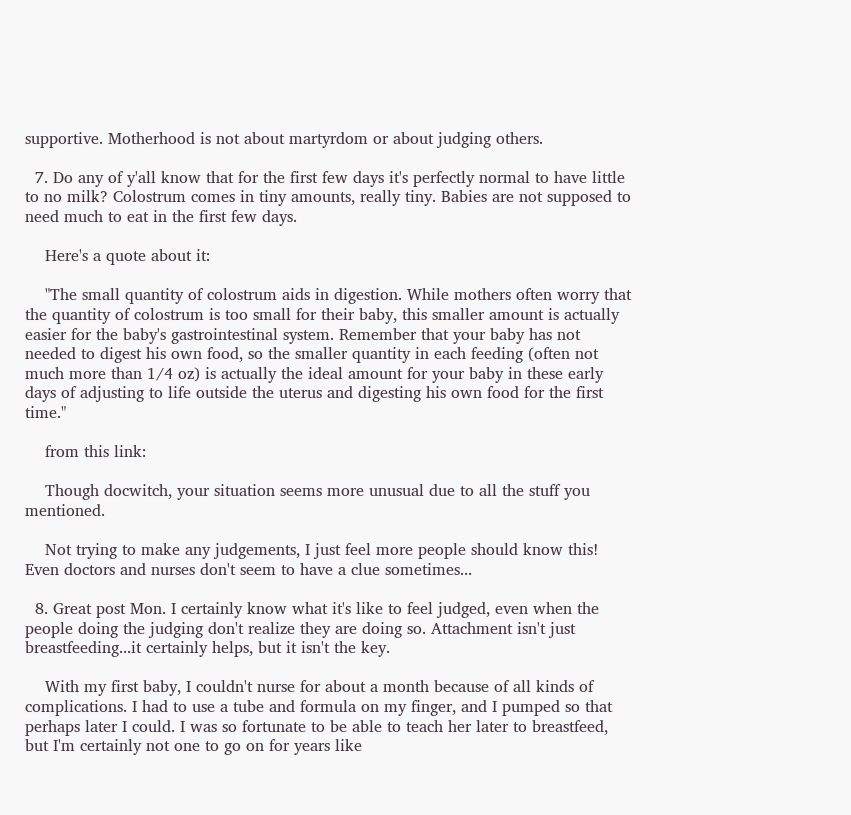supportive. Motherhood is not about martyrdom or about judging others.

  7. Do any of y'all know that for the first few days it's perfectly normal to have little to no milk? Colostrum comes in tiny amounts, really tiny. Babies are not supposed to need much to eat in the first few days.

    Here's a quote about it:

    "The small quantity of colostrum aids in digestion. While mothers often worry that the quantity of colostrum is too small for their baby, this smaller amount is actually easier for the baby's gastrointestinal system. Remember that your baby has not needed to digest his own food, so the smaller quantity in each feeding (often not much more than 1/4 oz) is actually the ideal amount for your baby in these early days of adjusting to life outside the uterus and digesting his own food for the first time."

    from this link:

    Though docwitch, your situation seems more unusual due to all the stuff you mentioned.

    Not trying to make any judgements, I just feel more people should know this! Even doctors and nurses don't seem to have a clue sometimes...

  8. Great post Mon. I certainly know what it's like to feel judged, even when the people doing the judging don't realize they are doing so. Attachment isn't just breastfeeding...it certainly helps, but it isn't the key.

    With my first baby, I couldn't nurse for about a month because of all kinds of complications. I had to use a tube and formula on my finger, and I pumped so that perhaps later I could. I was so fortunate to be able to teach her later to breastfeed, but I'm certainly not one to go on for years like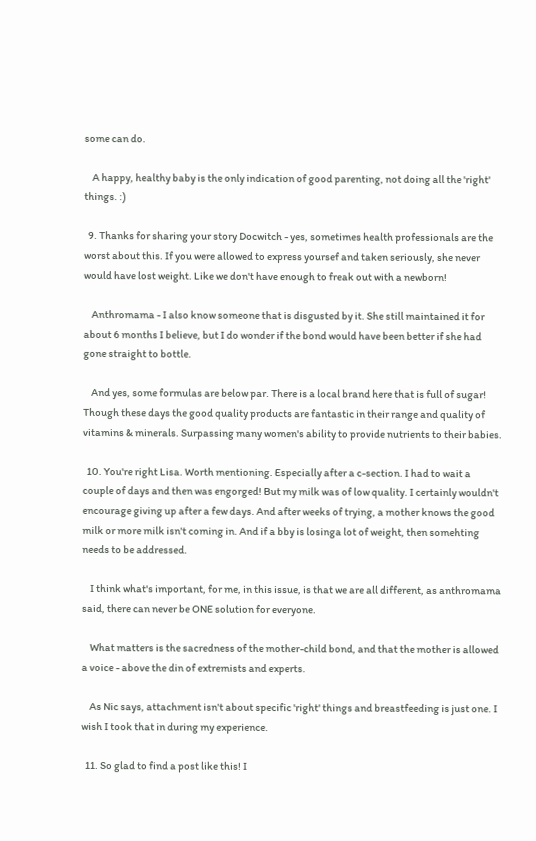some can do.

    A happy, healthy baby is the only indication of good parenting, not doing all the 'right' things. :)

  9. Thanks for sharing your story Docwitch - yes, sometimes health professionals are the worst about this. If you were allowed to express yoursef and taken seriously, she never would have lost weight. Like we don't have enough to freak out with a newborn!

    Anthromama - I also know someone that is disgusted by it. She still maintained it for about 6 months I believe, but I do wonder if the bond would have been better if she had gone straight to bottle.

    And yes, some formulas are below par. There is a local brand here that is full of sugar! Though these days the good quality products are fantastic in their range and quality of vitamins & minerals. Surpassing many women's ability to provide nutrients to their babies.

  10. You're right Lisa. Worth mentioning. Especially after a c-section. I had to wait a couple of days and then was engorged! But my milk was of low quality. I certainly wouldn't encourage giving up after a few days. And after weeks of trying, a mother knows the good milk or more milk isn't coming in. And if a bby is losinga lot of weight, then somehting needs to be addressed.

    I think what's important, for me, in this issue, is that we are all different, as anthromama said, there can never be ONE solution for everyone.

    What matters is the sacredness of the mother-child bond, and that the mother is allowed a voice - above the din of extremists and experts.

    As Nic says, attachment isn't about specific 'right' things and breastfeeding is just one. I wish I took that in during my experience.

  11. So glad to find a post like this! I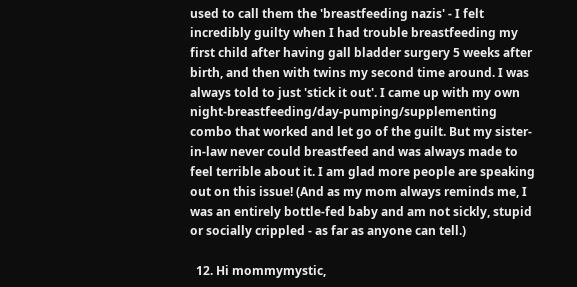used to call them the 'breastfeeding nazis' - I felt incredibly guilty when I had trouble breastfeeding my first child after having gall bladder surgery 5 weeks after birth, and then with twins my second time around. I was always told to just 'stick it out'. I came up with my own night-breastfeeding/day-pumping/supplementing combo that worked and let go of the guilt. But my sister-in-law never could breastfeed and was always made to feel terrible about it. I am glad more people are speaking out on this issue! (And as my mom always reminds me, I was an entirely bottle-fed baby and am not sickly, stupid or socially crippled - as far as anyone can tell.)

  12. Hi mommymystic,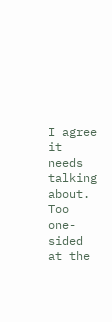I agree it needs talking about. Too one-sided at the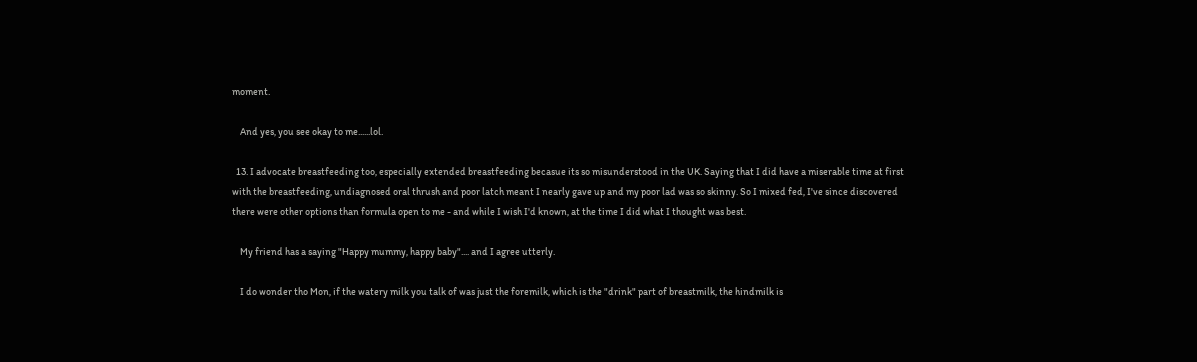moment.

    And yes, you see okay to me......lol.

  13. I advocate breastfeeding too, especially extended breastfeeding becasue its so misunderstood in the UK. Saying that I did have a miserable time at first with the breastfeeding, undiagnosed oral thrush and poor latch meant I nearly gave up and my poor lad was so skinny. So I mixed fed, I've since discovered there were other options than formula open to me - and while I wish I'd known, at the time I did what I thought was best.

    My friend has a saying "Happy mummy, happy baby".... and I agree utterly.

    I do wonder tho Mon, if the watery milk you talk of was just the foremilk, which is the "drink" part of breastmilk, the hindmilk is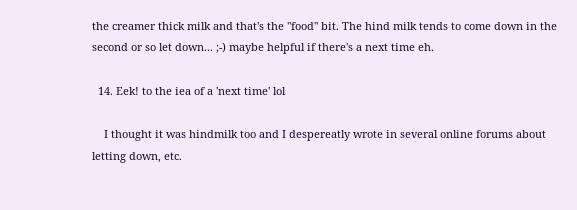the creamer thick milk and that's the "food" bit. The hind milk tends to come down in the second or so let down... ;-) maybe helpful if there's a next time eh.

  14. Eek! to the iea of a 'next time' lol

    I thought it was hindmilk too and I despereatly wrote in several online forums about letting down, etc.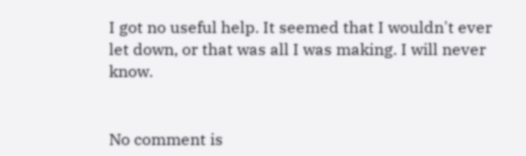I got no useful help. It seemed that I wouldn't ever let down, or that was all I was making. I will never know.


No comment is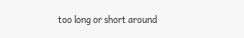too long or short around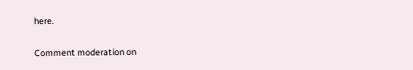here.

Comment moderation on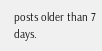posts older than 7 days.